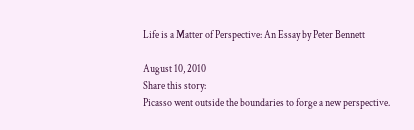Life is a Matter of Perspective: An Essay by Peter Bennett

August 10, 2010
Share this story:
Picasso went outside the boundaries to forge a new perspective.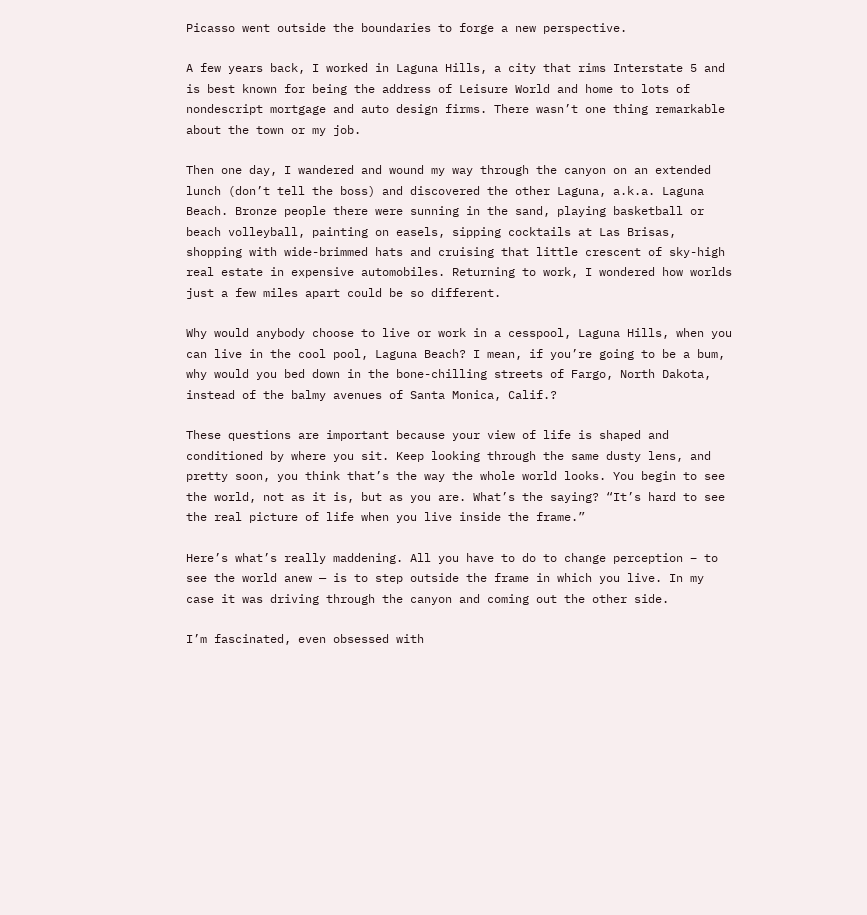Picasso went outside the boundaries to forge a new perspective.

A few years back, I worked in Laguna Hills, a city that rims Interstate 5 and is best known for being the address of Leisure World and home to lots of nondescript mortgage and auto design firms. There wasn’t one thing remarkable about the town or my job.

Then one day, I wandered and wound my way through the canyon on an extended lunch (don’t tell the boss) and discovered the other Laguna, a.k.a. Laguna Beach. Bronze people there were sunning in the sand, playing basketball or beach volleyball, painting on easels, sipping cocktails at Las Brisas, shopping with wide-brimmed hats and cruising that little crescent of sky-high real estate in expensive automobiles. Returning to work, I wondered how worlds just a few miles apart could be so different.

Why would anybody choose to live or work in a cesspool, Laguna Hills, when you can live in the cool pool, Laguna Beach? I mean, if you’re going to be a bum, why would you bed down in the bone-chilling streets of Fargo, North Dakota, instead of the balmy avenues of Santa Monica, Calif.?

These questions are important because your view of life is shaped and conditioned by where you sit. Keep looking through the same dusty lens, and pretty soon, you think that’s the way the whole world looks. You begin to see the world, not as it is, but as you are. What’s the saying? “It’s hard to see the real picture of life when you live inside the frame.”

Here’s what’s really maddening. All you have to do to change perception – to see the world anew — is to step outside the frame in which you live. In my case it was driving through the canyon and coming out the other side.

I’m fascinated, even obsessed with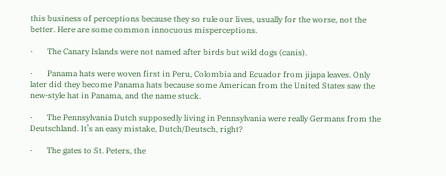this business of perceptions because they so rule our lives, usually for the worse, not the better. Here are some common innocuous misperceptions.

·       The Canary Islands were not named after birds but wild dogs (canis).

·       Panama hats were woven first in Peru, Colombia and Ecuador from jijapa leaves. Only later did they become Panama hats because some American from the United States saw the new-style hat in Panama, and the name stuck.

·       The Pennsylvania Dutch supposedly living in Pennsylvania were really Germans from the Deutschland. It’s an easy mistake, Dutch/Deutsch, right?

·       The gates to St. Peters, the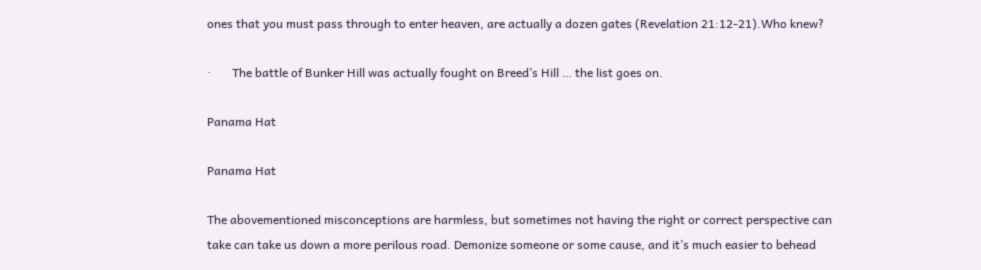ones that you must pass through to enter heaven, are actually a dozen gates (Revelation 21:12-21).Who knew?

·       The battle of Bunker Hill was actually fought on Breed’s Hill … the list goes on.

Panama Hat

Panama Hat

The abovementioned misconceptions are harmless, but sometimes not having the right or correct perspective can take can take us down a more perilous road. Demonize someone or some cause, and it’s much easier to behead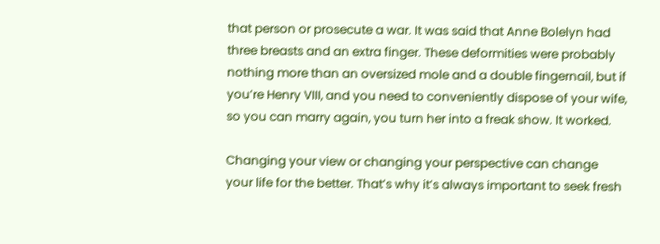that person or prosecute a war. It was said that Anne Bolelyn had three breasts and an extra finger. These deformities were probably nothing more than an oversized mole and a double fingernail, but if you’re Henry VIII, and you need to conveniently dispose of your wife, so you can marry again, you turn her into a freak show. It worked.

Changing your view or changing your perspective can change your life for the better. That’s why it’s always important to seek fresh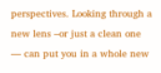perspectives. Looking through a new lens –or just a clean one  — can put you in a whole new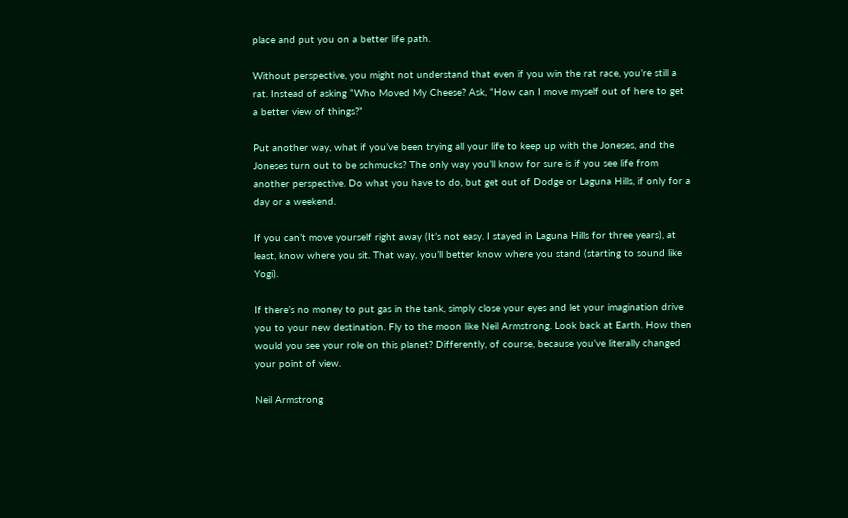place and put you on a better life path.

Without perspective, you might not understand that even if you win the rat race, you’re still a rat. Instead of asking “Who Moved My Cheese? Ask, “How can I move myself out of here to get a better view of things?”

Put another way, what if you’ve been trying all your life to keep up with the Joneses, and the Joneses turn out to be schmucks? The only way you’ll know for sure is if you see life from another perspective. Do what you have to do, but get out of Dodge or Laguna Hills, if only for a day or a weekend.

If you can’t move yourself right away (It’s not easy. I stayed in Laguna Hills for three years), at least, know where you sit. That way, you’ll better know where you stand (starting to sound like Yogi).

If there’s no money to put gas in the tank, simply close your eyes and let your imagination drive you to your new destination. Fly to the moon like Neil Armstrong. Look back at Earth. How then would you see your role on this planet? Differently, of course, because you’ve literally changed your point of view.

Neil Armstrong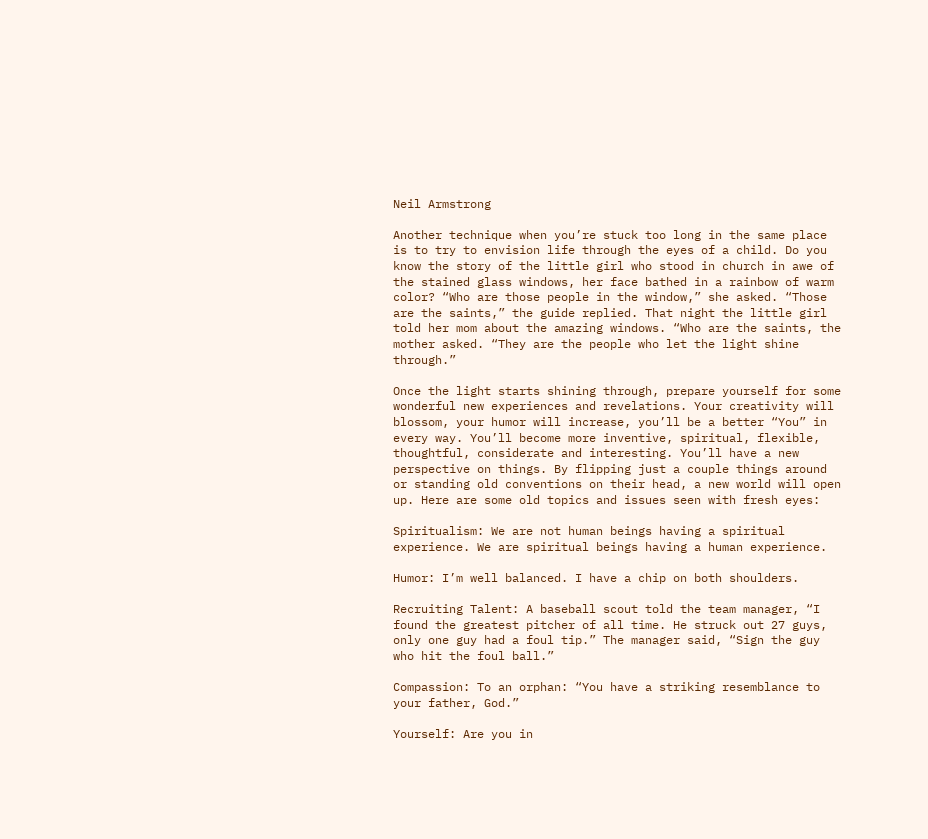Neil Armstrong

Another technique when you’re stuck too long in the same place is to try to envision life through the eyes of a child. Do you know the story of the little girl who stood in church in awe of the stained glass windows, her face bathed in a rainbow of warm color? “Who are those people in the window,” she asked. “Those are the saints,” the guide replied. That night the little girl told her mom about the amazing windows. “Who are the saints, the mother asked. “They are the people who let the light shine through.”

Once the light starts shining through, prepare yourself for some wonderful new experiences and revelations. Your creativity will blossom, your humor will increase, you’ll be a better “You” in every way. You’ll become more inventive, spiritual, flexible, thoughtful, considerate and interesting. You’ll have a new perspective on things. By flipping just a couple things around or standing old conventions on their head, a new world will open up. Here are some old topics and issues seen with fresh eyes:

Spiritualism: We are not human beings having a spiritual experience. We are spiritual beings having a human experience.

Humor: I’m well balanced. I have a chip on both shoulders.

Recruiting Talent: A baseball scout told the team manager, “I found the greatest pitcher of all time. He struck out 27 guys, only one guy had a foul tip.” The manager said, “Sign the guy who hit the foul ball.”

Compassion: To an orphan: “You have a striking resemblance to your father, God.”

Yourself: Are you in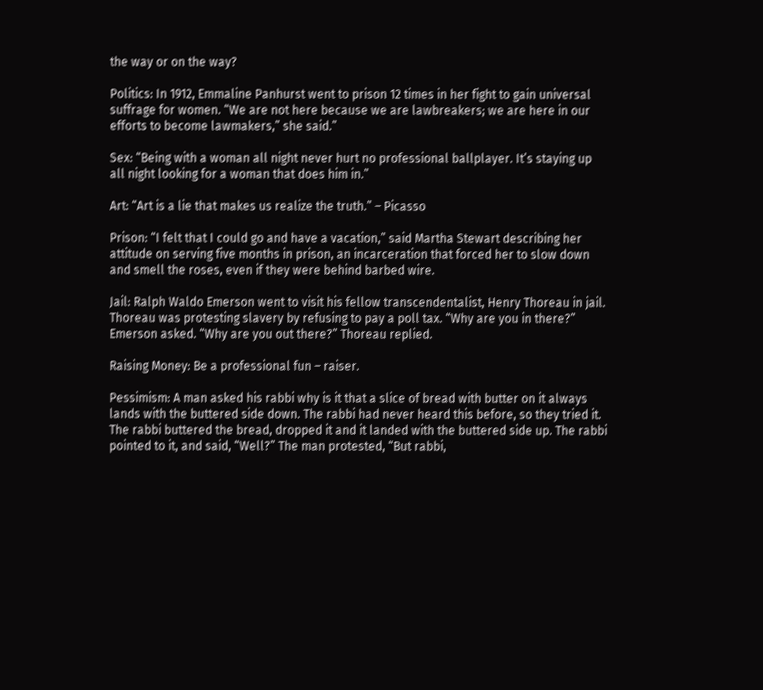the way or on the way?

Politics: In 1912, Emmaline Panhurst went to prison 12 times in her fight to gain universal suffrage for women. “We are not here because we are lawbreakers; we are here in our efforts to become lawmakers,” she said.”

Sex: “Being with a woman all night never hurt no professional ballplayer. It’s staying up all night looking for a woman that does him in.”

Art: “Art is a lie that makes us realize the truth.” – Picasso

Prison: “I felt that I could go and have a vacation,” said Martha Stewart describing her attitude on serving five months in prison, an incarceration that forced her to slow down and smell the roses, even if they were behind barbed wire.

Jail: Ralph Waldo Emerson went to visit his fellow transcendentalist, Henry Thoreau in jail. Thoreau was protesting slavery by refusing to pay a poll tax. “Why are you in there?” Emerson asked. “Why are you out there?” Thoreau replied.

Raising Money: Be a professional fun – raiser.

Pessimism: A man asked his rabbi why is it that a slice of bread with butter on it always lands with the buttered side down. The rabbi had never heard this before, so they tried it. The rabbi buttered the bread, dropped it and it landed with the buttered side up. The rabbi pointed to it, and said, “Well?” The man protested, “But rabbi,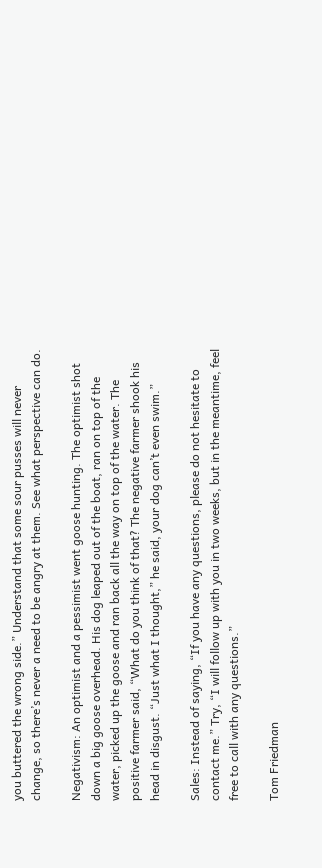you buttered the wrong side.” Understand that some sour pusses will never change, so there’s never a need to be angry at them. See what perspective can do.

Negativism: An optimist and a pessimist went goose hunting. The optimist shot down a big goose overhead. His dog leaped out of the boat, ran on top of the water, picked up the goose and ran back all the way on top of the water. The positive farmer said, “What do you think of that? The negative farmer shook his head in disgust. “Just what I thought,” he said, your dog can’t even swim.”

Sales: Instead of saying, “If you have any questions, please do not hesitate to contact me.” Try, “I will follow up with you in two weeks, but in the meantime, feel free to call with any questions.”

Tom Friedman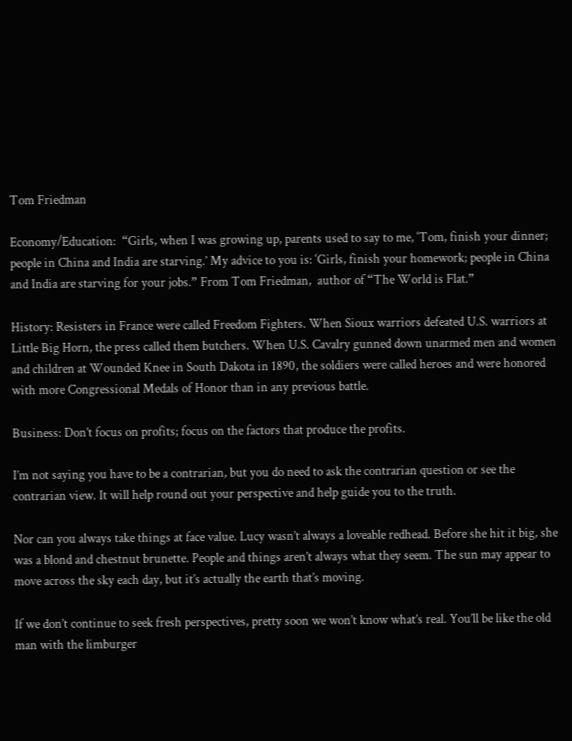Tom Friedman

Economy/Education:  “Girls, when I was growing up, parents used to say to me, ‘Tom, finish your dinner; people in China and India are starving.’ My advice to you is: ‘Girls, finish your homework; people in China and India are starving for your jobs.” From Tom Friedman,  author of “The World is Flat.”

History: Resisters in France were called Freedom Fighters. When Sioux warriors defeated U.S. warriors at Little Big Horn, the press called them butchers. When U.S. Cavalry gunned down unarmed men and women and children at Wounded Knee in South Dakota in 1890, the soldiers were called heroes and were honored with more Congressional Medals of Honor than in any previous battle.

Business: Don’t focus on profits; focus on the factors that produce the profits.

I’m not saying you have to be a contrarian, but you do need to ask the contrarian question or see the contrarian view. It will help round out your perspective and help guide you to the truth.

Nor can you always take things at face value. Lucy wasn’t always a loveable redhead. Before she hit it big, she was a blond and chestnut brunette. People and things aren’t always what they seem. The sun may appear to move across the sky each day, but it’s actually the earth that’s moving.

If we don’t continue to seek fresh perspectives, pretty soon we won’t know what’s real. You’ll be like the old man with the limburger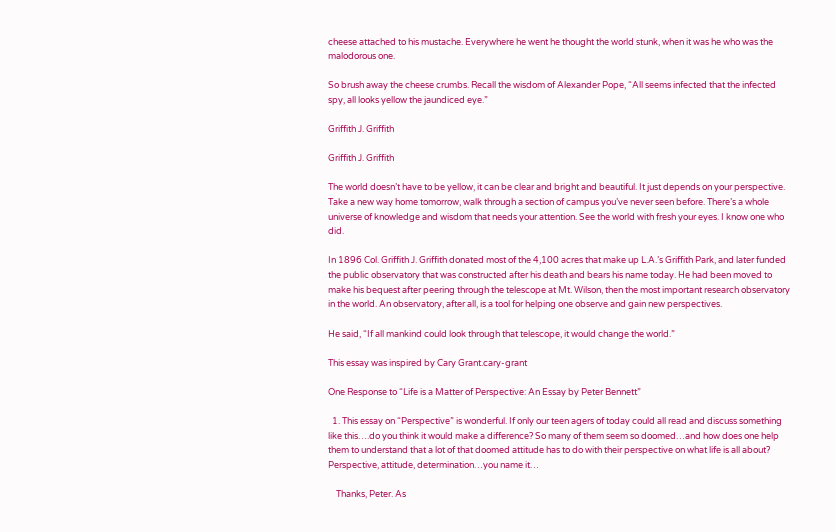cheese attached to his mustache. Everywhere he went he thought the world stunk, when it was he who was the malodorous one.

So brush away the cheese crumbs. Recall the wisdom of Alexander Pope, “All seems infected that the infected spy, all looks yellow the jaundiced eye.”

Griffith J. Griffith

Griffith J. Griffith

The world doesn’t have to be yellow, it can be clear and bright and beautiful. It just depends on your perspective. Take a new way home tomorrow, walk through a section of campus you’ve never seen before. There’s a whole universe of knowledge and wisdom that needs your attention. See the world with fresh your eyes. I know one who did.

In 1896 Col. Griffith J. Griffith donated most of the 4,100 acres that make up L.A.’s Griffith Park, and later funded the public observatory that was constructed after his death and bears his name today. He had been moved to make his bequest after peering through the telescope at Mt. Wilson, then the most important research observatory in the world. An observatory, after all, is a tool for helping one observe and gain new perspectives.

He said, “If all mankind could look through that telescope, it would change the world.”

This essay was inspired by Cary Grant.cary-grant

One Response to “Life is a Matter of Perspective: An Essay by Peter Bennett”

  1. This essay on “Perspective” is wonderful. If only our teen agers of today could all read and discuss something like this….do you think it would make a difference? So many of them seem so doomed…and how does one help them to understand that a lot of that doomed attitude has to do with their perspective on what life is all about? Perspective, attitude, determination…you name it…

    Thanks, Peter. As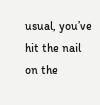usual, you’ve hit the nail on the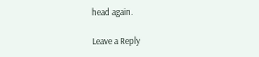head again.

Leave a Reply